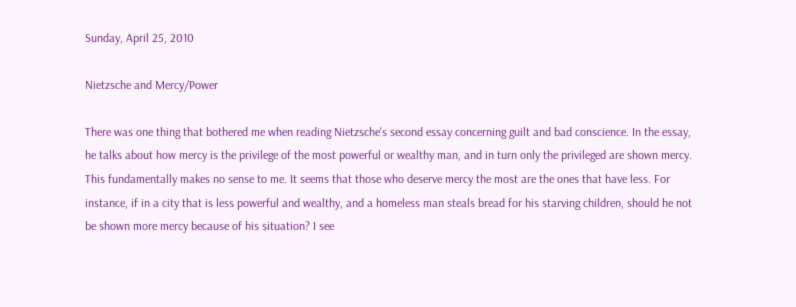Sunday, April 25, 2010

Nietzsche and Mercy/Power

There was one thing that bothered me when reading Nietzsche's second essay concerning guilt and bad conscience. In the essay, he talks about how mercy is the privilege of the most powerful or wealthy man, and in turn only the privileged are shown mercy. This fundamentally makes no sense to me. It seems that those who deserve mercy the most are the ones that have less. For instance, if in a city that is less powerful and wealthy, and a homeless man steals bread for his starving children, should he not be shown more mercy because of his situation? I see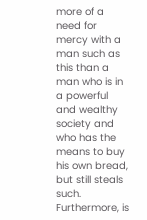more of a need for mercy with a man such as this than a man who is in a powerful and wealthy society and who has the means to buy his own bread, but still steals such. Furthermore, is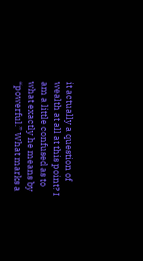it actually a question of wealth at all at this point? I am a little confused as to what exactly he means by “powerful.” What marks a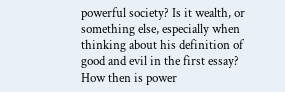powerful society? Is it wealth, or something else, especially when thinking about his definition of good and evil in the first essay? How then is power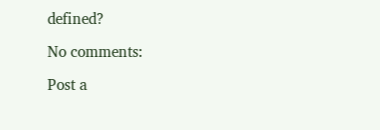defined?

No comments:

Post a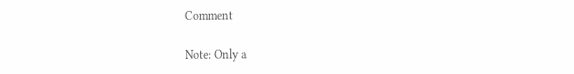Comment

Note: Only a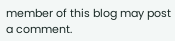member of this blog may post a comment.